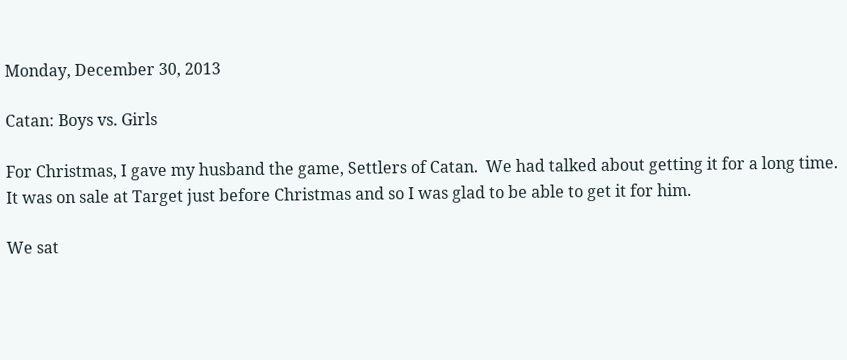Monday, December 30, 2013

Catan: Boys vs. Girls

For Christmas, I gave my husband the game, Settlers of Catan.  We had talked about getting it for a long time.  It was on sale at Target just before Christmas and so I was glad to be able to get it for him.

We sat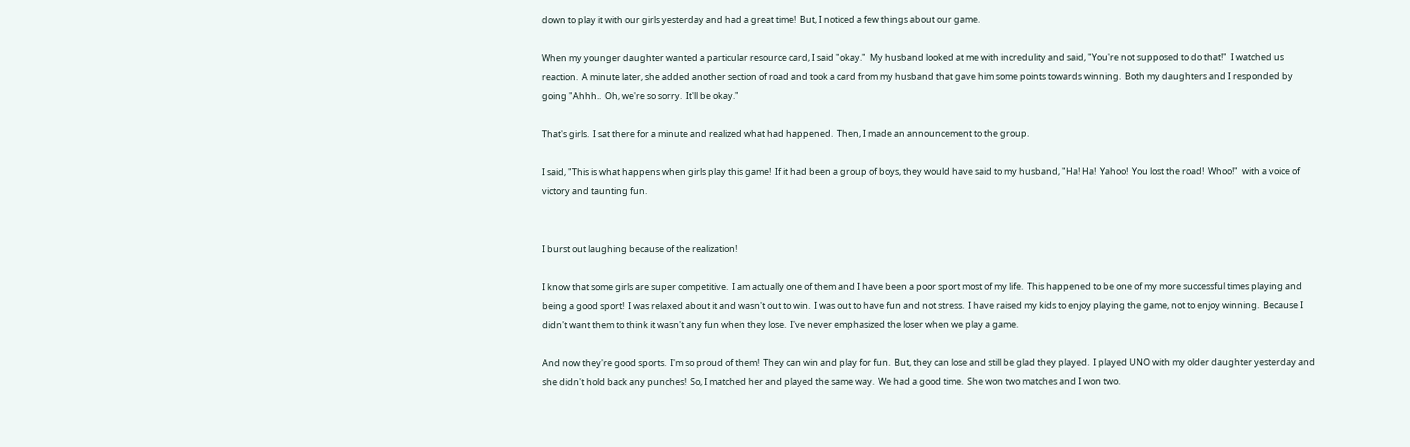down to play it with our girls yesterday and had a great time!  But, I noticed a few things about our game.

When my younger daughter wanted a particular resource card, I said "okay."  My husband looked at me with incredulity and said, "You're not supposed to do that!"  I watched us reaction.  A minute later, she added another section of road and took a card from my husband that gave him some points towards winning.  Both my daughters and I responded by going "Ahhh..  Oh, we're so sorry.  It'll be okay."

That's girls.  I sat there for a minute and realized what had happened.  Then, I made an announcement to the group.

I said, "This is what happens when girls play this game!  If it had been a group of boys, they would have said to my husband, "Ha! Ha!  Yahoo!  You lost the road!  Whoo!"  with a voice of victory and taunting fun.


I burst out laughing because of the realization!

I know that some girls are super competitive.  I am actually one of them and I have been a poor sport most of my life.  This happened to be one of my more successful times playing and being a good sport!  I was relaxed about it and wasn't out to win.  I was out to have fun and not stress.  I have raised my kids to enjoy playing the game, not to enjoy winning.  Because I didn't want them to think it wasn't any fun when they lose.  I've never emphasized the loser when we play a game.

And now they're good sports.  I'm so proud of them!  They can win and play for fun.  But, they can lose and still be glad they played.  I played UNO with my older daughter yesterday and she didn't hold back any punches!  So, I matched her and played the same way.  We had a good time.  She won two matches and I won two.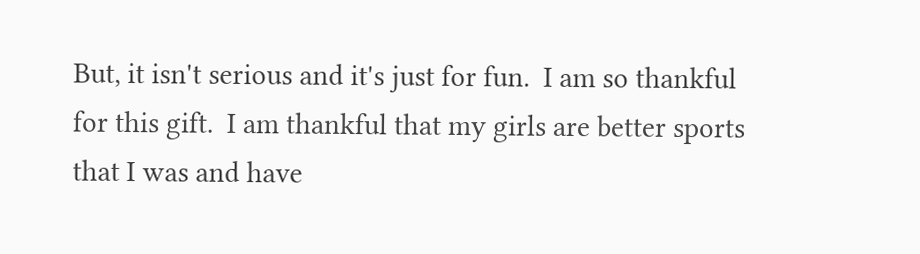But, it isn't serious and it's just for fun.  I am so thankful for this gift.  I am thankful that my girls are better sports that I was and have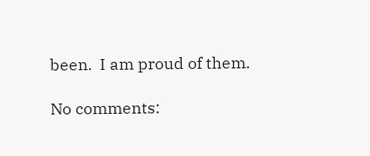been.  I am proud of them.

No comments: